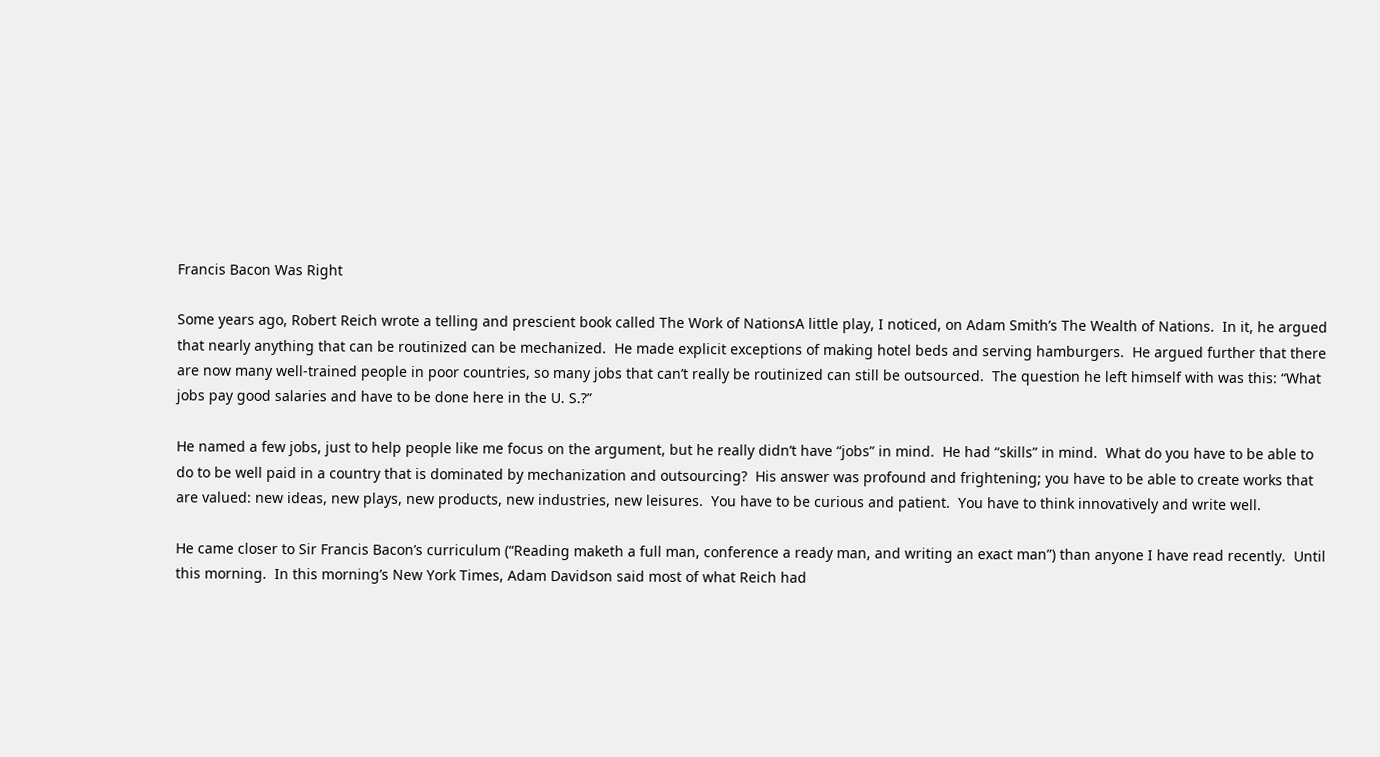Francis Bacon Was Right

Some years ago, Robert Reich wrote a telling and prescient book called The Work of NationsA little play, I noticed, on Adam Smith’s The Wealth of Nations.  In it, he argued that nearly anything that can be routinized can be mechanized.  He made explicit exceptions of making hotel beds and serving hamburgers.  He argued further that there are now many well-trained people in poor countries, so many jobs that can’t really be routinized can still be outsourced.  The question he left himself with was this: “What jobs pay good salaries and have to be done here in the U. S.?”

He named a few jobs, just to help people like me focus on the argument, but he really didn’t have “jobs” in mind.  He had “skills” in mind.  What do you have to be able to do to be well paid in a country that is dominated by mechanization and outsourcing?  His answer was profound and frightening; you have to be able to create works that are valued: new ideas, new plays, new products, new industries, new leisures.  You have to be curious and patient.  You have to think innovatively and write well.

He came closer to Sir Francis Bacon’s curriculum (“Reading maketh a full man, conference a ready man, and writing an exact man”) than anyone I have read recently.  Until this morning.  In this morning’s New York Times, Adam Davidson said most of what Reich had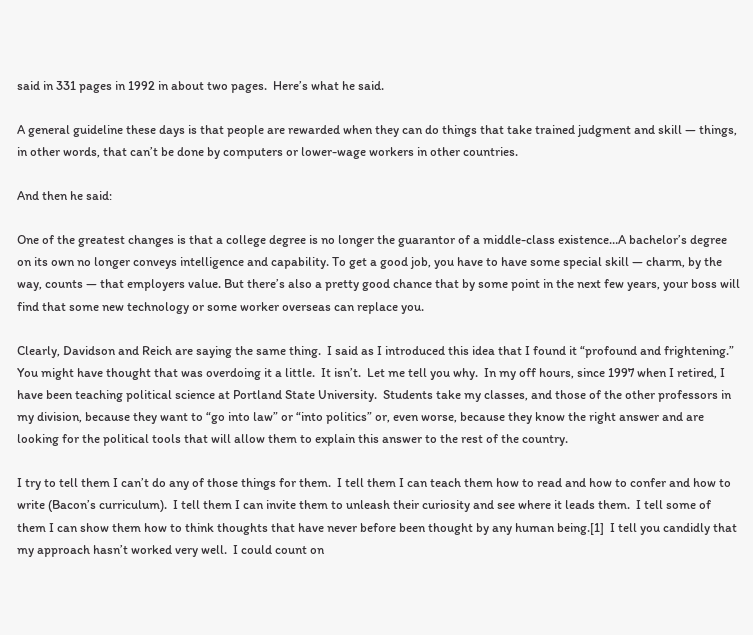said in 331 pages in 1992 in about two pages.  Here’s what he said.

A general guideline these days is that people are rewarded when they can do things that take trained judgment and skill — things, in other words, that can’t be done by computers or lower-wage workers in other countries.

And then he said:

One of the greatest changes is that a college degree is no longer the guarantor of a middle-class existence…A bachelor’s degree on its own no longer conveys intelligence and capability. To get a good job, you have to have some special skill — charm, by the way, counts — that employers value. But there’s also a pretty good chance that by some point in the next few years, your boss will find that some new technology or some worker overseas can replace you.

Clearly, Davidson and Reich are saying the same thing.  I said as I introduced this idea that I found it “profound and frightening.”  You might have thought that was overdoing it a little.  It isn’t.  Let me tell you why.  In my off hours, since 1997 when I retired, I have been teaching political science at Portland State University.  Students take my classes, and those of the other professors in my division, because they want to “go into law” or “into politics” or, even worse, because they know the right answer and are looking for the political tools that will allow them to explain this answer to the rest of the country.

I try to tell them I can’t do any of those things for them.  I tell them I can teach them how to read and how to confer and how to write (Bacon’s curriculum).  I tell them I can invite them to unleash their curiosity and see where it leads them.  I tell some of them I can show them how to think thoughts that have never before been thought by any human being.[1]  I tell you candidly that my approach hasn’t worked very well.  I could count on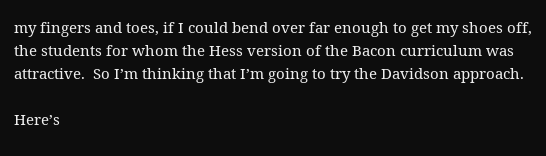my fingers and toes, if I could bend over far enough to get my shoes off, the students for whom the Hess version of the Bacon curriculum was attractive.  So I’m thinking that I’m going to try the Davidson approach.

Here’s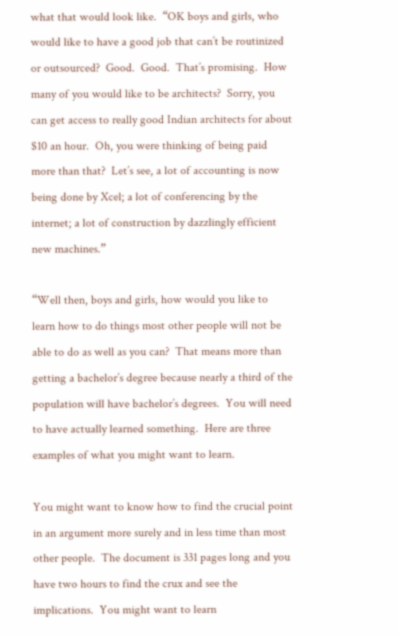what that would look like.  “OK boys and girls, who would like to have a good job that can’t be routinized or outsourced?  Good.  Good.  That’s promising.  How many of you would like to be architects?  Sorry, you can get access to really good Indian architects for about $10 an hour.  Oh, you were thinking of being paid more than that?  Let’s see, a lot of accounting is now being done by Xcel; a lot of conferencing by the internet; a lot of construction by dazzlingly efficient new machines.”

“Well then, boys and girls, how would you like to learn how to do things most other people will not be able to do as well as you can?  That means more than getting a bachelor’s degree because nearly a third of the population will have bachelor’s degrees.  You will need to have actually learned something.  Here are three examples of what you might want to learn.

You might want to know how to find the crucial point in an argument more surely and in less time than most other people.  The document is 331 pages long and you have two hours to find the crux and see the implications.  You might want to learn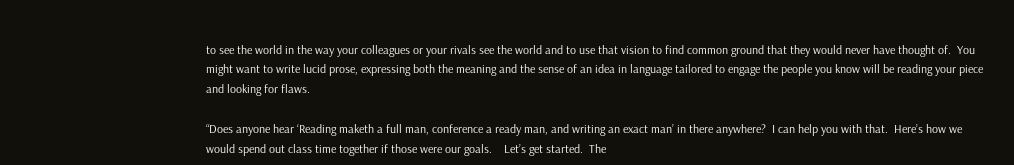to see the world in the way your colleagues or your rivals see the world and to use that vision to find common ground that they would never have thought of.  You might want to write lucid prose, expressing both the meaning and the sense of an idea in language tailored to engage the people you know will be reading your piece and looking for flaws.

“Does anyone hear ‘Reading maketh a full man, conference a ready man, and writing an exact man’ in there anywhere?  I can help you with that.  Here’s how we would spend out class time together if those were our goals.    Let’s get started.  The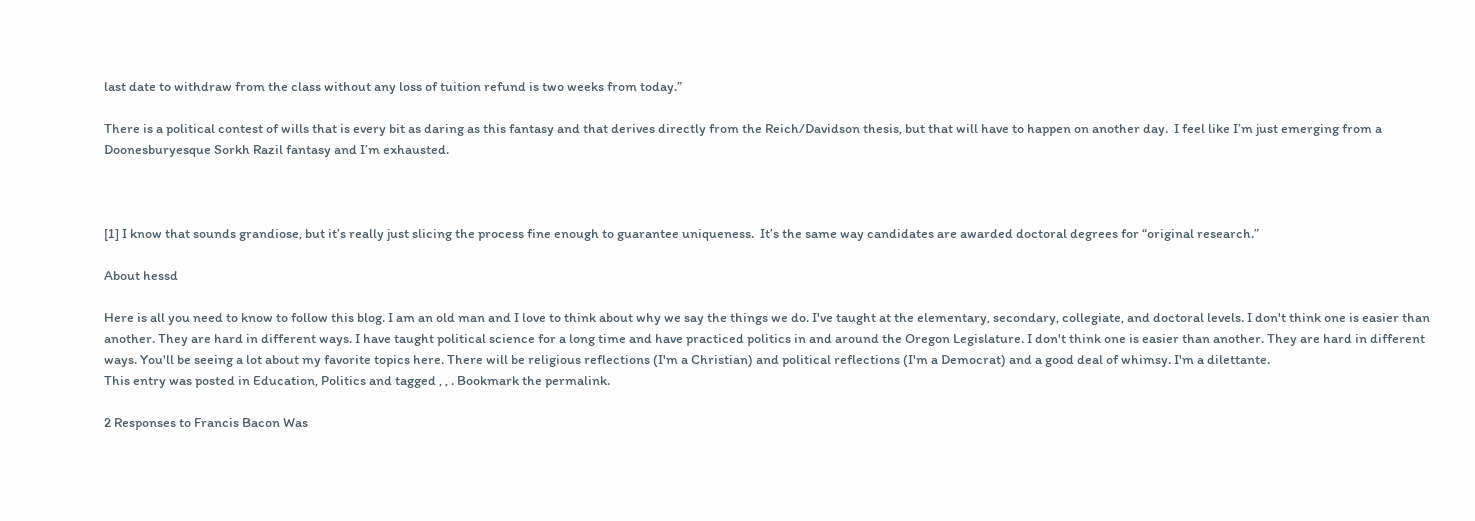last date to withdraw from the class without any loss of tuition refund is two weeks from today.”

There is a political contest of wills that is every bit as daring as this fantasy and that derives directly from the Reich/Davidson thesis, but that will have to happen on another day.  I feel like I’m just emerging from a Doonesburyesque Sorkh Razil fantasy and I’m exhausted.



[1] I know that sounds grandiose, but it’s really just slicing the process fine enough to guarantee uniqueness.  It’s the same way candidates are awarded doctoral degrees for “original research.”

About hessd

Here is all you need to know to follow this blog. I am an old man and I love to think about why we say the things we do. I've taught at the elementary, secondary, collegiate, and doctoral levels. I don't think one is easier than another. They are hard in different ways. I have taught political science for a long time and have practiced politics in and around the Oregon Legislature. I don't think one is easier than another. They are hard in different ways. You'll be seeing a lot about my favorite topics here. There will be religious reflections (I'm a Christian) and political reflections (I'm a Democrat) and a good deal of whimsy. I'm a dilettante.
This entry was posted in Education, Politics and tagged , , . Bookmark the permalink.

2 Responses to Francis Bacon Was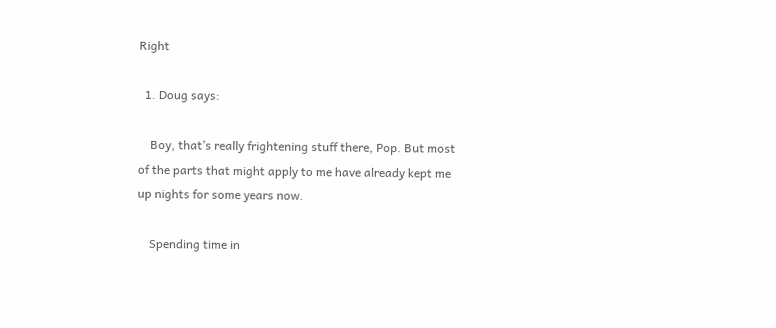Right

  1. Doug says:

    Boy, that’s really frightening stuff there, Pop. But most of the parts that might apply to me have already kept me up nights for some years now.

    Spending time in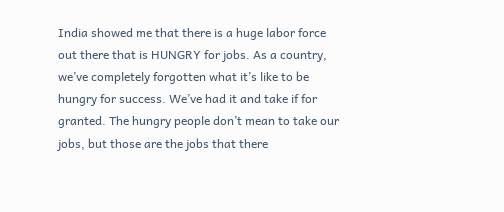India showed me that there is a huge labor force out there that is HUNGRY for jobs. As a country, we’ve completely forgotten what it’s like to be hungry for success. We’ve had it and take if for granted. The hungry people don’t mean to take our jobs, but those are the jobs that there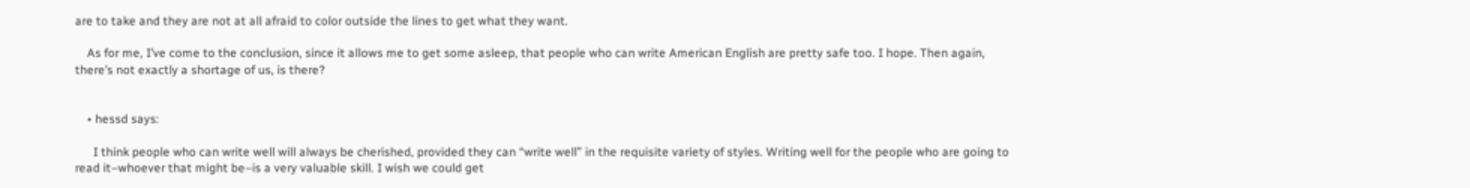are to take and they are not at all afraid to color outside the lines to get what they want.

    As for me, I’ve come to the conclusion, since it allows me to get some asleep, that people who can write American English are pretty safe too. I hope. Then again, there’s not exactly a shortage of us, is there?


    • hessd says:

      I think people who can write well will always be cherished, provided they can “write well” in the requisite variety of styles. Writing well for the people who are going to read it–whoever that might be–is a very valuable skill. I wish we could get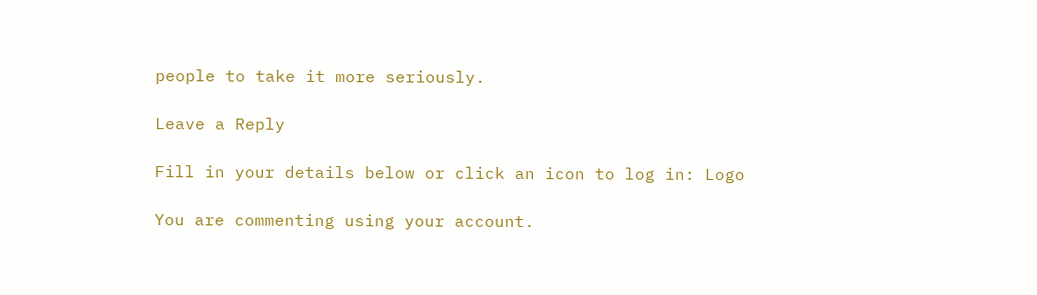people to take it more seriously.

Leave a Reply

Fill in your details below or click an icon to log in: Logo

You are commenting using your account.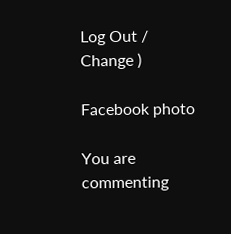Log Out /  Change )

Facebook photo

You are commenting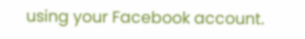using your Facebook account.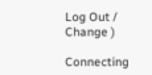Log Out /  Change )

Connecting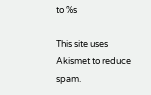to %s

This site uses Akismet to reduce spam.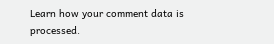Learn how your comment data is processed.